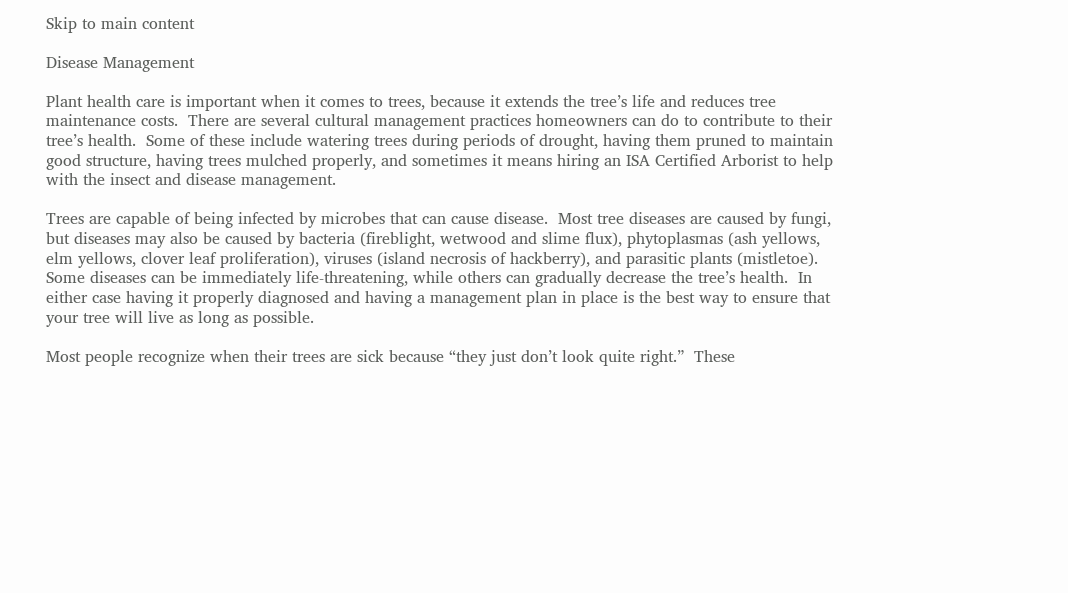Skip to main content

Disease Management

Plant health care is important when it comes to trees, because it extends the tree’s life and reduces tree maintenance costs.  There are several cultural management practices homeowners can do to contribute to their tree’s health.  Some of these include watering trees during periods of drought, having them pruned to maintain good structure, having trees mulched properly, and sometimes it means hiring an ISA Certified Arborist to help with the insect and disease management.

Trees are capable of being infected by microbes that can cause disease.  Most tree diseases are caused by fungi, but diseases may also be caused by bacteria (fireblight, wetwood and slime flux), phytoplasmas (ash yellows, elm yellows, clover leaf proliferation), viruses (island necrosis of hackberry), and parasitic plants (mistletoe).  Some diseases can be immediately life-threatening, while others can gradually decrease the tree’s health.  In either case having it properly diagnosed and having a management plan in place is the best way to ensure that your tree will live as long as possible.

Most people recognize when their trees are sick because “they just don’t look quite right.”  These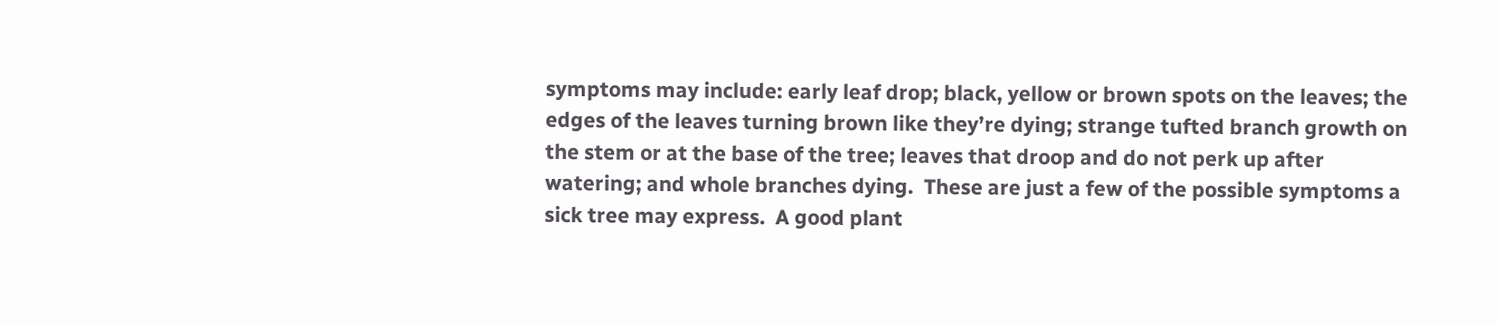symptoms may include: early leaf drop; black, yellow or brown spots on the leaves; the edges of the leaves turning brown like they’re dying; strange tufted branch growth on the stem or at the base of the tree; leaves that droop and do not perk up after watering; and whole branches dying.  These are just a few of the possible symptoms a sick tree may express.  A good plant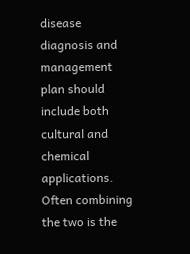disease diagnosis and management plan should include both cultural and chemical applications.  Often combining the two is the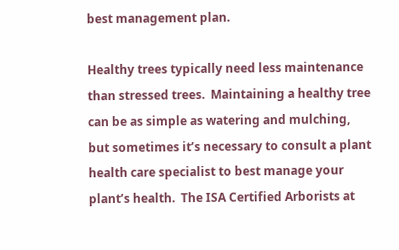best management plan.

Healthy trees typically need less maintenance than stressed trees.  Maintaining a healthy tree can be as simple as watering and mulching, but sometimes it’s necessary to consult a plant health care specialist to best manage your plant’s health.  The ISA Certified Arborists at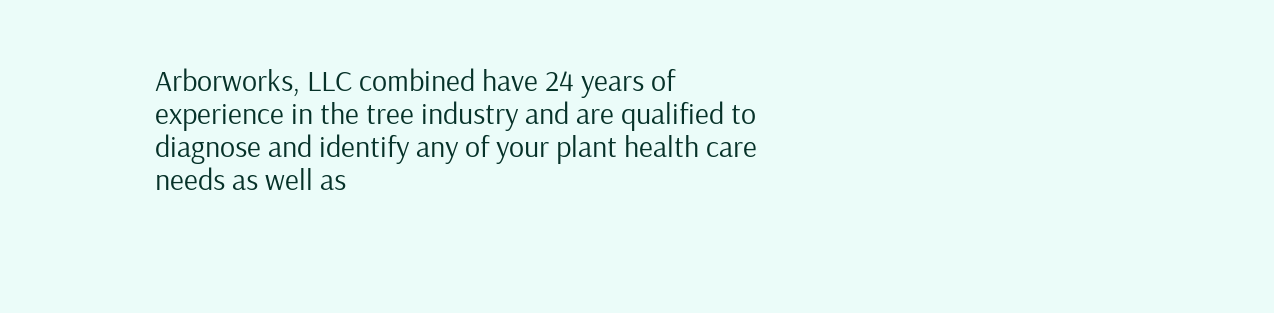Arborworks, LLC combined have 24 years of experience in the tree industry and are qualified to diagnose and identify any of your plant health care needs as well as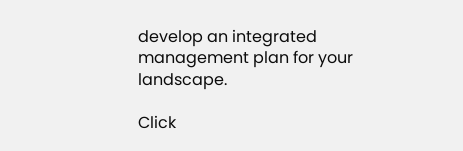develop an integrated management plan for your landscape.

Click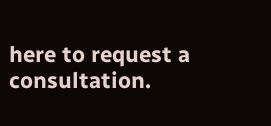here to request a consultation.